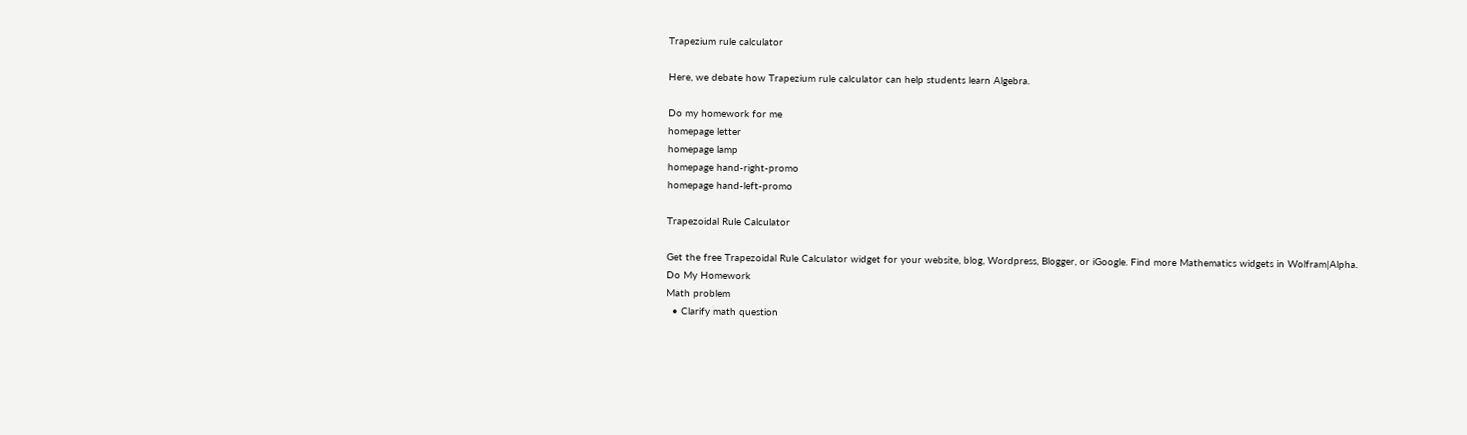Trapezium rule calculator

Here, we debate how Trapezium rule calculator can help students learn Algebra.

Do my homework for me
homepage letter
homepage lamp
homepage hand-right-promo
homepage hand-left-promo

Trapezoidal Rule Calculator

Get the free Trapezoidal Rule Calculator widget for your website, blog, Wordpress, Blogger, or iGoogle. Find more Mathematics widgets in Wolfram|Alpha.
Do My Homework
Math problem
  • Clarify math question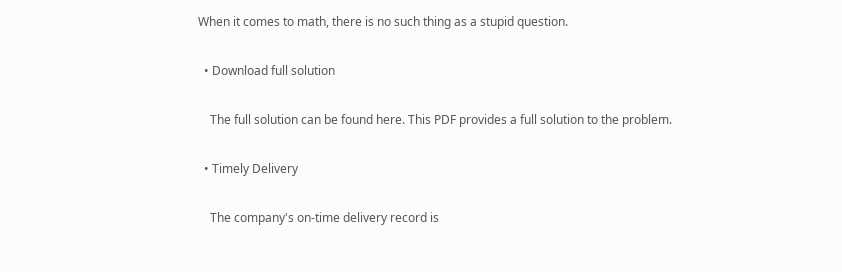When it comes to math, there is no such thing as a stupid question.

  • Download full solution

    The full solution can be found here. This PDF provides a full solution to the problem.

  • Timely Delivery

    The company's on-time delivery record is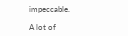impeccable.

A lot of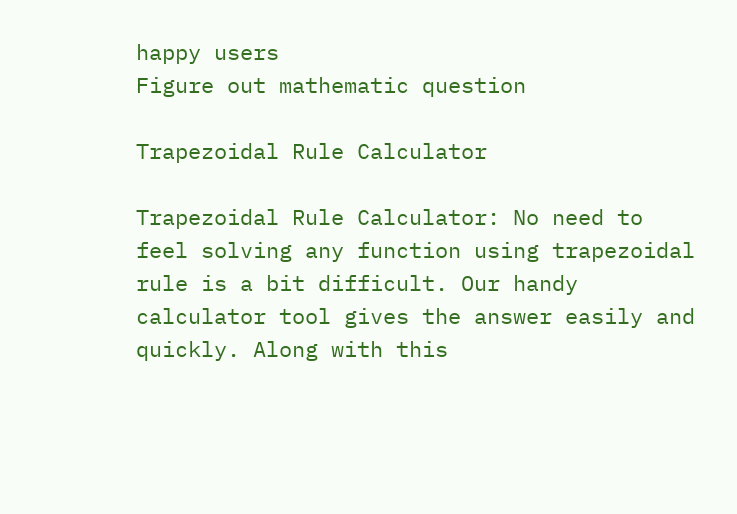happy users
Figure out mathematic question

Trapezoidal Rule Calculator

Trapezoidal Rule Calculator: No need to feel solving any function using trapezoidal rule is a bit difficult. Our handy calculator tool gives the answer easily and quickly. Along with this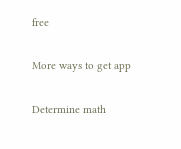free

More ways to get app

Determine math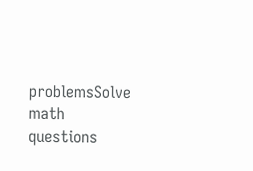problemsSolve math questions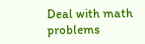Deal with math problems